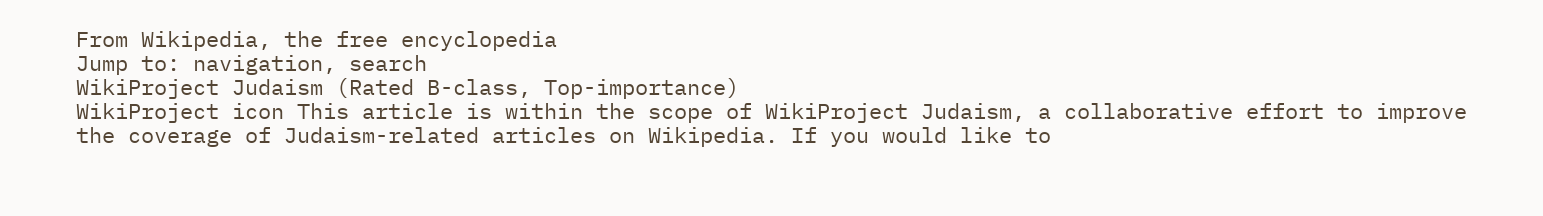From Wikipedia, the free encyclopedia
Jump to: navigation, search
WikiProject Judaism (Rated B-class, Top-importance)
WikiProject icon This article is within the scope of WikiProject Judaism, a collaborative effort to improve the coverage of Judaism-related articles on Wikipedia. If you would like to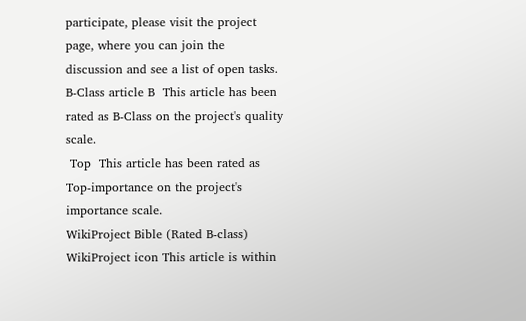participate, please visit the project page, where you can join the discussion and see a list of open tasks.
B-Class article B  This article has been rated as B-Class on the project's quality scale.
 Top  This article has been rated as Top-importance on the project's importance scale.
WikiProject Bible (Rated B-class)
WikiProject icon This article is within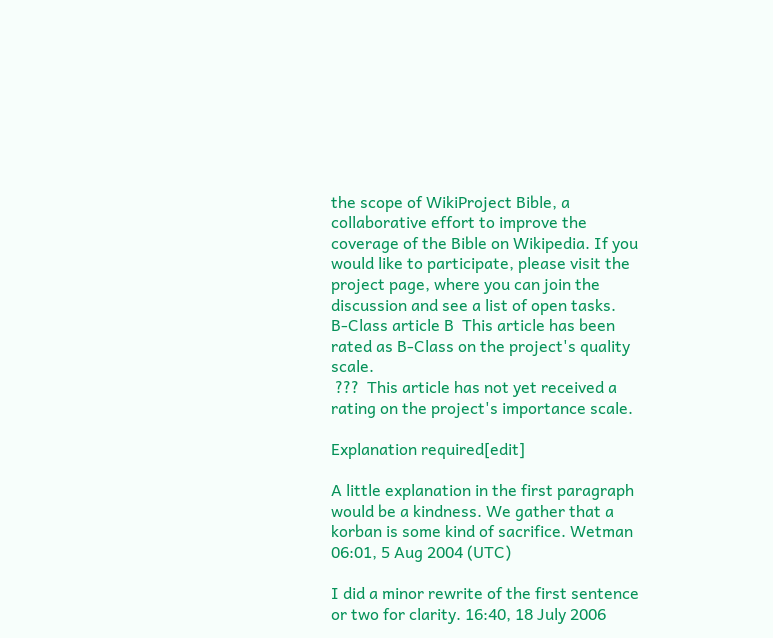the scope of WikiProject Bible, a collaborative effort to improve the coverage of the Bible on Wikipedia. If you would like to participate, please visit the project page, where you can join the discussion and see a list of open tasks.
B-Class article B  This article has been rated as B-Class on the project's quality scale.
 ???  This article has not yet received a rating on the project's importance scale.

Explanation required[edit]

A little explanation in the first paragraph would be a kindness. We gather that a korban is some kind of sacrifice. Wetman 06:01, 5 Aug 2004 (UTC)

I did a minor rewrite of the first sentence or two for clarity. 16:40, 18 July 2006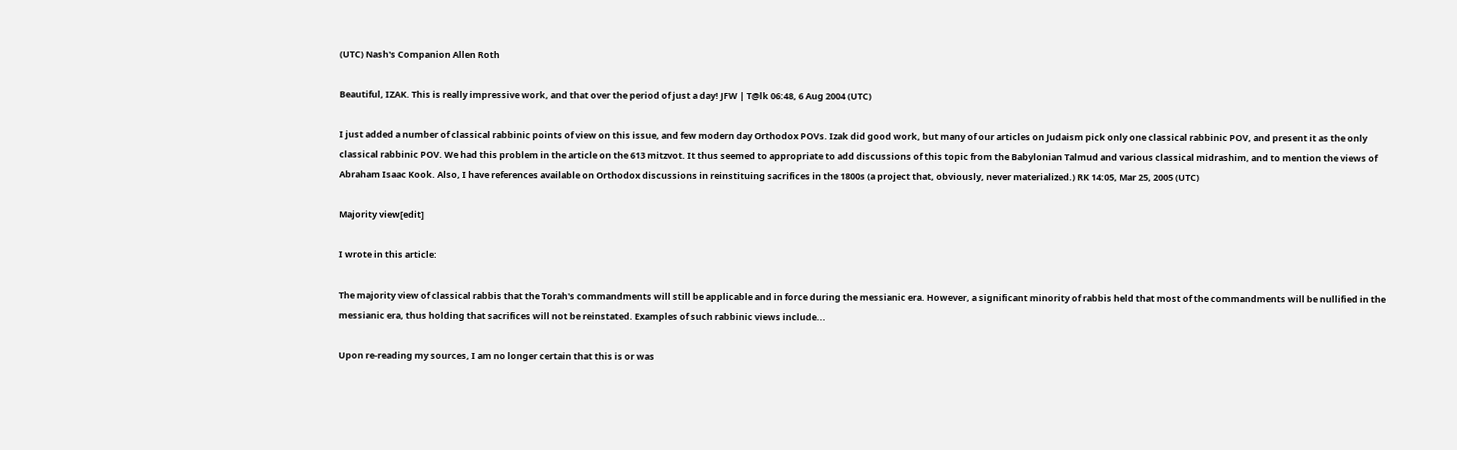(UTC) Nash's Companion Allen Roth

Beautiful, IZAK. This is really impressive work, and that over the period of just a day! JFW | T@lk 06:48, 6 Aug 2004 (UTC)

I just added a number of classical rabbinic points of view on this issue, and few modern day Orthodox POVs. Izak did good work, but many of our articles on Judaism pick only one classical rabbinic POV, and present it as the only classical rabbinic POV. We had this problem in the article on the 613 mitzvot. It thus seemed to appropriate to add discussions of this topic from the Babylonian Talmud and various classical midrashim, and to mention the views of Abraham Isaac Kook. Also, I have references available on Orthodox discussions in reinstituing sacrifices in the 1800s (a project that, obviously, never materialized.) RK 14:05, Mar 25, 2005 (UTC)

Majority view[edit]

I wrote in this article:

The majority view of classical rabbis that the Torah's commandments will still be applicable and in force during the messianic era. However, a significant minority of rabbis held that most of the commandments will be nullified in the messianic era, thus holding that sacrifices will not be reinstated. Examples of such rabbinic views include...

Upon re-reading my sources, I am no longer certain that this is or was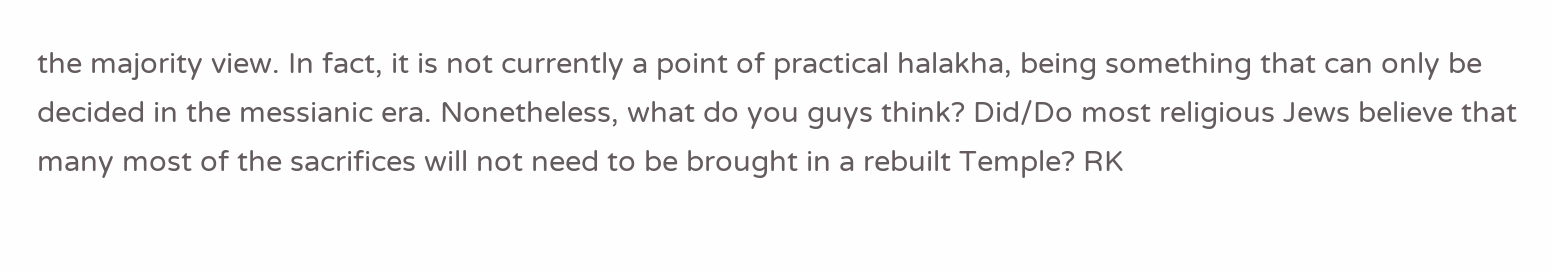the majority view. In fact, it is not currently a point of practical halakha, being something that can only be decided in the messianic era. Nonetheless, what do you guys think? Did/Do most religious Jews believe that many most of the sacrifices will not need to be brought in a rebuilt Temple? RK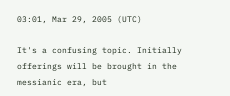03:01, Mar 29, 2005 (UTC)

It's a confusing topic. Initially offerings will be brought in the messianic era, but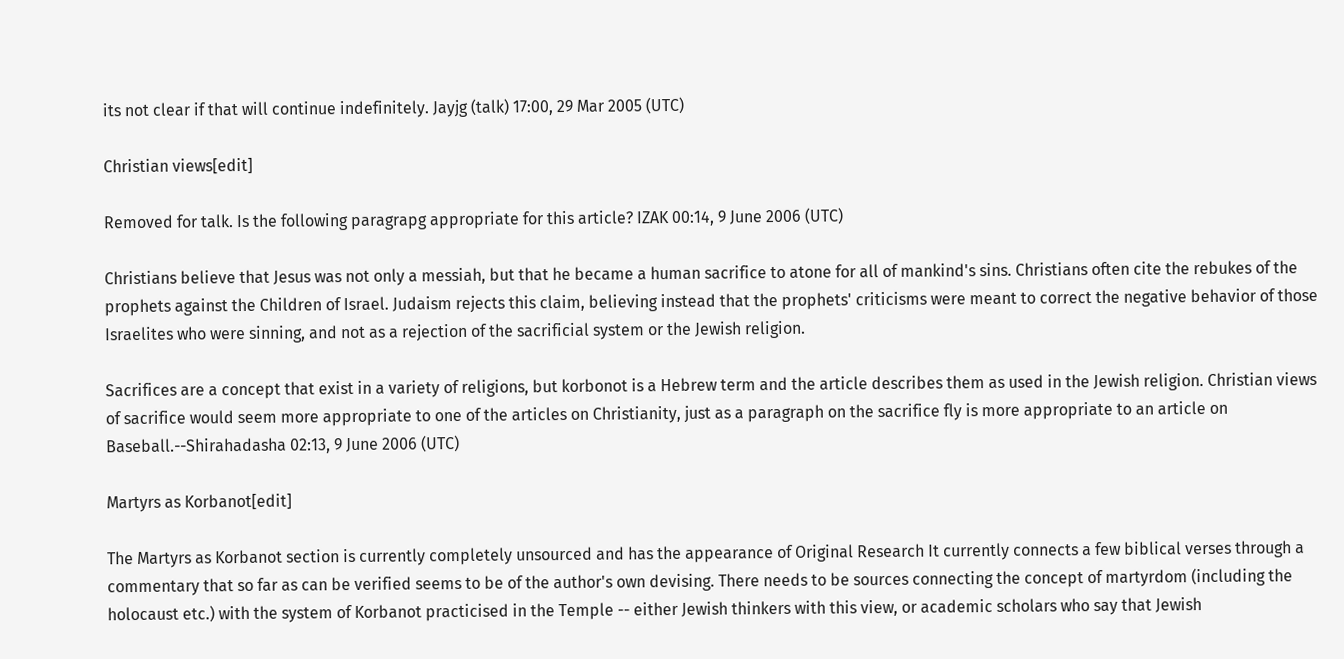its not clear if that will continue indefinitely. Jayjg (talk) 17:00, 29 Mar 2005 (UTC)

Christian views[edit]

Removed for talk. Is the following paragrapg appropriate for this article? IZAK 00:14, 9 June 2006 (UTC)

Christians believe that Jesus was not only a messiah, but that he became a human sacrifice to atone for all of mankind's sins. Christians often cite the rebukes of the prophets against the Children of Israel. Judaism rejects this claim, believing instead that the prophets' criticisms were meant to correct the negative behavior of those Israelites who were sinning, and not as a rejection of the sacrificial system or the Jewish religion.

Sacrifices are a concept that exist in a variety of religions, but korbonot is a Hebrew term and the article describes them as used in the Jewish religion. Christian views of sacrifice would seem more appropriate to one of the articles on Christianity, just as a paragraph on the sacrifice fly is more appropriate to an article on Baseball.--Shirahadasha 02:13, 9 June 2006 (UTC)

Martyrs as Korbanot[edit]

The Martyrs as Korbanot section is currently completely unsourced and has the appearance of Original Research It currently connects a few biblical verses through a commentary that so far as can be verified seems to be of the author's own devising. There needs to be sources connecting the concept of martyrdom (including the holocaust etc.) with the system of Korbanot practicised in the Temple -- either Jewish thinkers with this view, or academic scholars who say that Jewish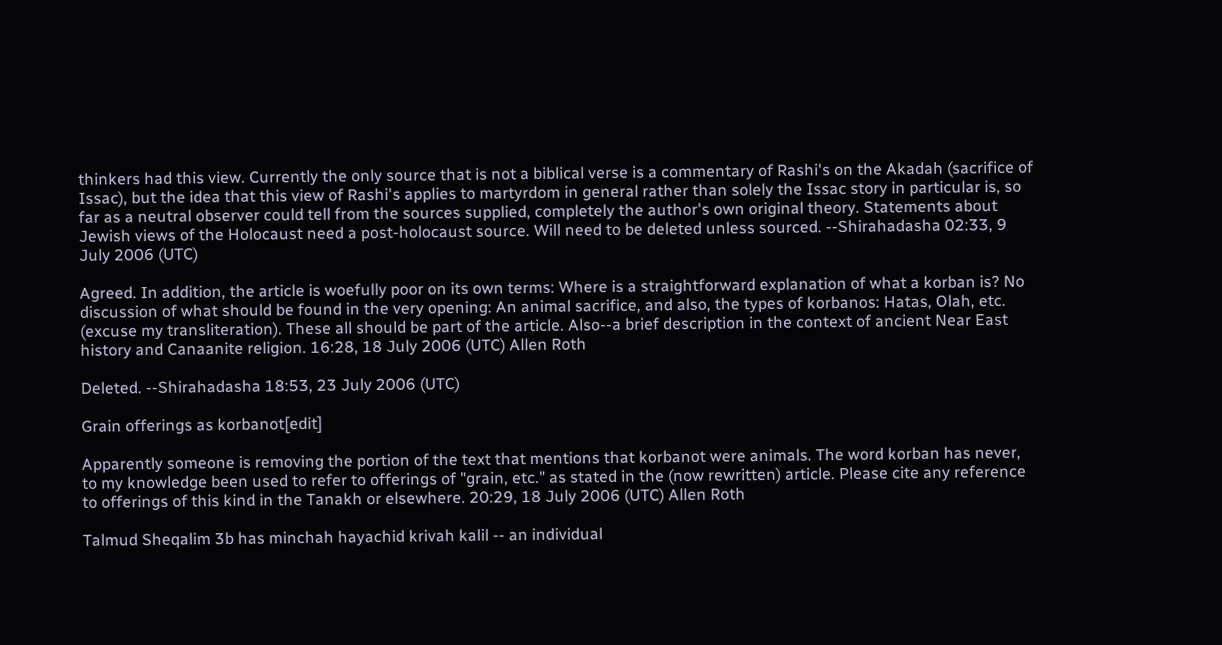thinkers had this view. Currently the only source that is not a biblical verse is a commentary of Rashi's on the Akadah (sacrifice of Issac), but the idea that this view of Rashi's applies to martyrdom in general rather than solely the Issac story in particular is, so far as a neutral observer could tell from the sources supplied, completely the author's own original theory. Statements about Jewish views of the Holocaust need a post-holocaust source. Will need to be deleted unless sourced. --Shirahadasha 02:33, 9 July 2006 (UTC)

Agreed. In addition, the article is woefully poor on its own terms: Where is a straightforward explanation of what a korban is? No discussion of what should be found in the very opening: An animal sacrifice, and also, the types of korbanos: Hatas, Olah, etc. (excuse my transliteration). These all should be part of the article. Also--a brief description in the context of ancient Near East history and Canaanite religion. 16:28, 18 July 2006 (UTC) Allen Roth

Deleted. --Shirahadasha 18:53, 23 July 2006 (UTC)

Grain offerings as korbanot[edit]

Apparently someone is removing the portion of the text that mentions that korbanot were animals. The word korban has never, to my knowledge been used to refer to offerings of "grain, etc." as stated in the (now rewritten) article. Please cite any reference to offerings of this kind in the Tanakh or elsewhere. 20:29, 18 July 2006 (UTC) Allen Roth

Talmud Sheqalim 3b has minchah hayachid krivah kalil -- an individual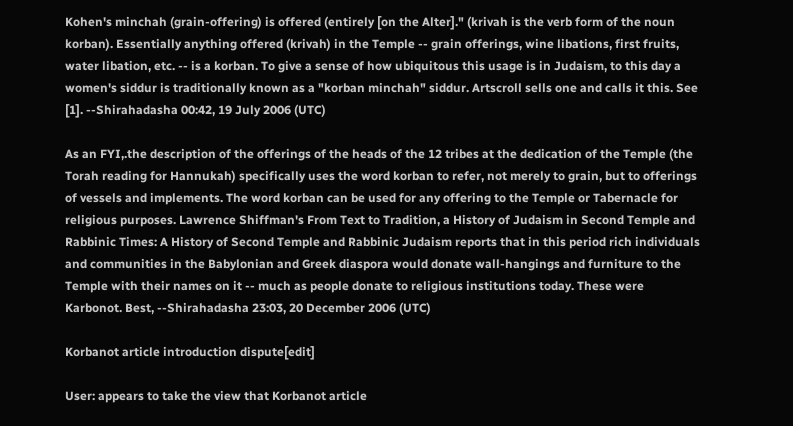Kohen's minchah (grain-offering) is offered (entirely [on the Alter]." (krivah is the verb form of the noun korban). Essentially anything offered (krivah) in the Temple -- grain offerings, wine libations, first fruits, water libation, etc. -- is a korban. To give a sense of how ubiquitous this usage is in Judaism, to this day a women's siddur is traditionally known as a "korban minchah" siddur. Artscroll sells one and calls it this. See [1]. --Shirahadasha 00:42, 19 July 2006 (UTC)

As an FYI,.the description of the offerings of the heads of the 12 tribes at the dedication of the Temple (the Torah reading for Hannukah) specifically uses the word korban to refer, not merely to grain, but to offerings of vessels and implements. The word korban can be used for any offering to the Temple or Tabernacle for religious purposes. Lawrence Shiffman's From Text to Tradition, a History of Judaism in Second Temple and Rabbinic Times: A History of Second Temple and Rabbinic Judaism reports that in this period rich individuals and communities in the Babylonian and Greek diaspora would donate wall-hangings and furniture to the Temple with their names on it -- much as people donate to religious institutions today. These were Karbonot. Best, --Shirahadasha 23:03, 20 December 2006 (UTC)

Korbanot article introduction dispute[edit]

User: appears to take the view that Korbanot article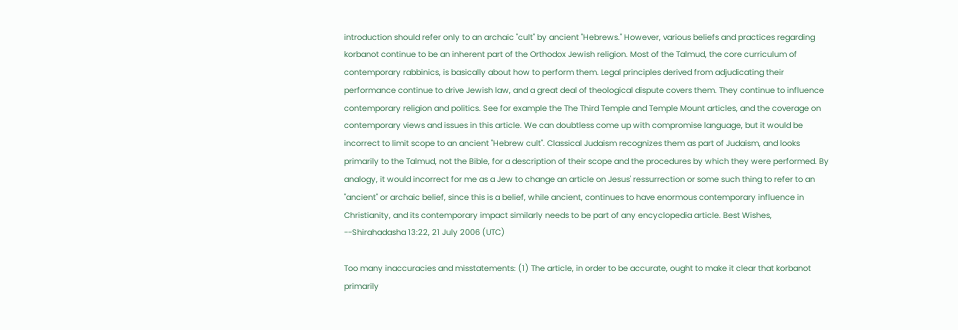introduction should refer only to an archaic "cult" by ancient "Hebrews." However, various beliefs and practices regarding korbanot continue to be an inherent part of the Orthodox Jewish religion. Most of the Talmud, the core curriculum of contemporary rabbinics, is basically about how to perform them. Legal principles derived from adjudicating their performance continue to drive Jewish law, and a great deal of theological dispute covers them. They continue to influence contemporary religion and politics. See for example the The Third Temple and Temple Mount articles, and the coverage on contemporary views and issues in this article. We can doubtless come up with compromise language, but it would be incorrect to limit scope to an ancient "Hebrew cult". Classical Judaism recognizes them as part of Judaism, and looks primarily to the Talmud, not the Bible, for a description of their scope and the procedures by which they were performed. By analogy, it would incorrect for me as a Jew to change an article on Jesus' ressurrection or some such thing to refer to an "ancient" or archaic belief, since this is a belief, while ancient, continues to have enormous contemporary influence in Christianity, and its contemporary impact similarly needs to be part of any encyclopedia article. Best Wishes, --Shirahadasha 13:22, 21 July 2006 (UTC)

Too many inaccuracies and misstatements: (1) The article, in order to be accurate, ought to make it clear that korbanot primarily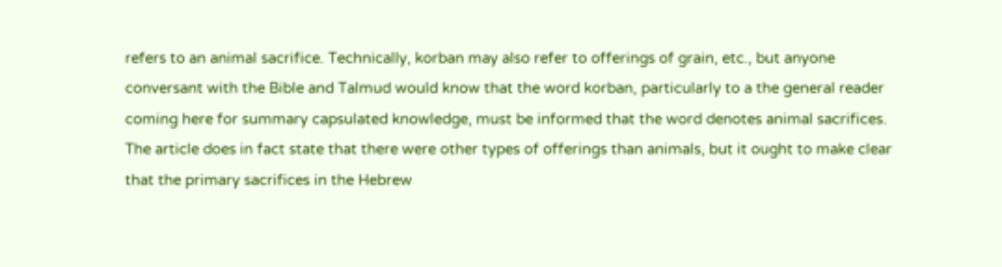refers to an animal sacrifice. Technically, korban may also refer to offerings of grain, etc., but anyone conversant with the Bible and Talmud would know that the word korban, particularly to a the general reader coming here for summary capsulated knowledge, must be informed that the word denotes animal sacrifices. The article does in fact state that there were other types of offerings than animals, but it ought to make clear that the primary sacrifices in the Hebrew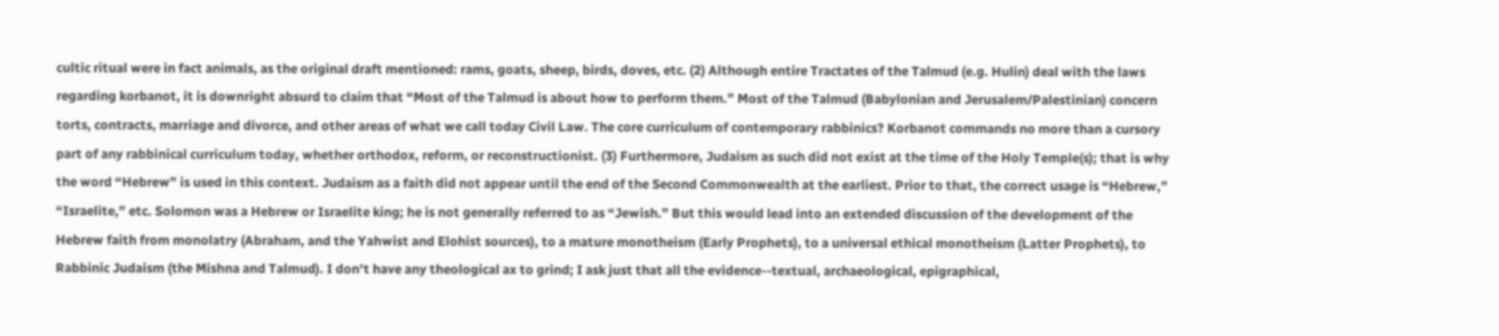cultic ritual were in fact animals, as the original draft mentioned: rams, goats, sheep, birds, doves, etc. (2) Although entire Tractates of the Talmud (e.g. Hulin) deal with the laws regarding korbanot, it is downright absurd to claim that “Most of the Talmud is about how to perform them.” Most of the Talmud (Babylonian and Jerusalem/Palestinian) concern torts, contracts, marriage and divorce, and other areas of what we call today Civil Law. The core curriculum of contemporary rabbinics? Korbanot commands no more than a cursory part of any rabbinical curriculum today, whether orthodox, reform, or reconstructionist. (3) Furthermore, Judaism as such did not exist at the time of the Holy Temple(s); that is why the word “Hebrew” is used in this context. Judaism as a faith did not appear until the end of the Second Commonwealth at the earliest. Prior to that, the correct usage is “Hebrew,” “Israelite,” etc. Solomon was a Hebrew or Israelite king; he is not generally referred to as “Jewish.” But this would lead into an extended discussion of the development of the Hebrew faith from monolatry (Abraham, and the Yahwist and Elohist sources), to a mature monotheism (Early Prophets), to a universal ethical monotheism (Latter Prophets), to Rabbinic Judaism (the Mishna and Talmud). I don't have any theological ax to grind; I ask just that all the evidence--textual, archaeological, epigraphical,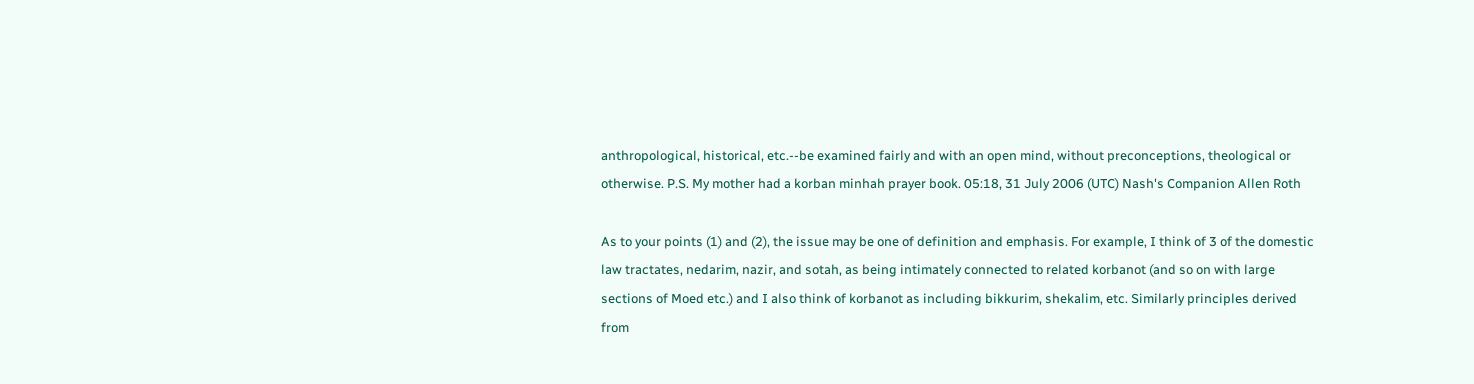anthropological, historical, etc.--be examined fairly and with an open mind, without preconceptions, theological or otherwise. P.S. My mother had a korban minhah prayer book. 05:18, 31 July 2006 (UTC) Nash's Companion Allen Roth

As to your points (1) and (2), the issue may be one of definition and emphasis. For example, I think of 3 of the domestic law tractates, nedarim, nazir, and sotah, as being intimately connected to related korbanot (and so on with large sections of Moed etc.) and I also think of korbanot as including bikkurim, shekalim, etc. Similarly principles derived from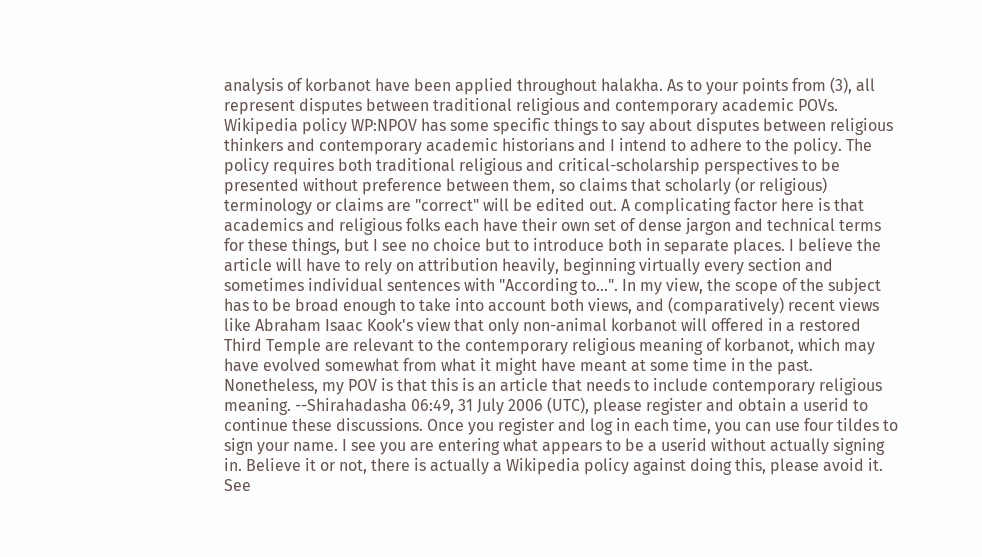analysis of korbanot have been applied throughout halakha. As to your points from (3), all represent disputes between traditional religious and contemporary academic POVs. Wikipedia policy WP:NPOV has some specific things to say about disputes between religious thinkers and contemporary academic historians and I intend to adhere to the policy. The policy requires both traditional religious and critical-scholarship perspectives to be presented without preference between them, so claims that scholarly (or religious) terminology or claims are "correct" will be edited out. A complicating factor here is that academics and religious folks each have their own set of dense jargon and technical terms for these things, but I see no choice but to introduce both in separate places. I believe the article will have to rely on attribution heavily, beginning virtually every section and sometimes individual sentences with "According to...". In my view, the scope of the subject has to be broad enough to take into account both views, and (comparatively) recent views like Abraham Isaac Kook's view that only non-animal korbanot will offered in a restored Third Temple are relevant to the contemporary religious meaning of korbanot, which may have evolved somewhat from what it might have meant at some time in the past. Nonetheless, my POV is that this is an article that needs to include contemporary religious meaning. --Shirahadasha 06:49, 31 July 2006 (UTC), please register and obtain a userid to continue these discussions. Once you register and log in each time, you can use four tildes to sign your name. I see you are entering what appears to be a userid without actually signing in. Believe it or not, there is actually a Wikipedia policy against doing this, please avoid it. See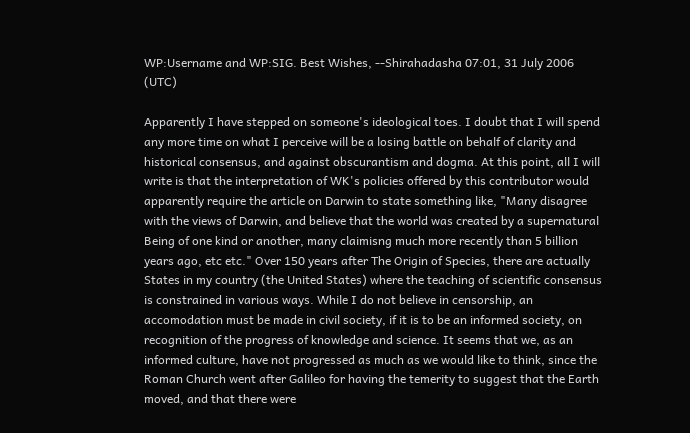WP:Username and WP:SIG. Best Wishes, --Shirahadasha 07:01, 31 July 2006 (UTC)

Apparently I have stepped on someone's ideological toes. I doubt that I will spend any more time on what I perceive will be a losing battle on behalf of clarity and historical consensus, and against obscurantism and dogma. At this point, all I will write is that the interpretation of WK's policies offered by this contributor would apparently require the article on Darwin to state something like, "Many disagree with the views of Darwin, and believe that the world was created by a supernatural Being of one kind or another, many claimisng much more recently than 5 billion years ago, etc etc." Over 150 years after The Origin of Species, there are actually States in my country (the United States) where the teaching of scientific consensus is constrained in various ways. While I do not believe in censorship, an accomodation must be made in civil society, if it is to be an informed society, on recognition of the progress of knowledge and science. It seems that we, as an informed culture, have not progressed as much as we would like to think, since the Roman Church went after Galileo for having the temerity to suggest that the Earth moved, and that there were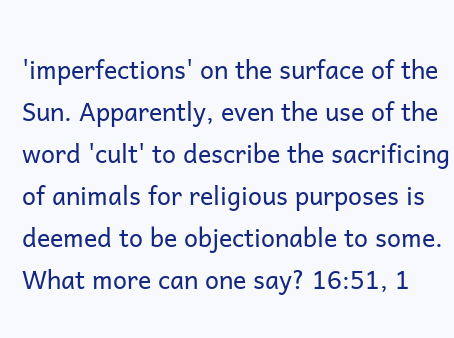'imperfections' on the surface of the Sun. Apparently, even the use of the word 'cult' to describe the sacrificing of animals for religious purposes is deemed to be objectionable to some. What more can one say? 16:51, 1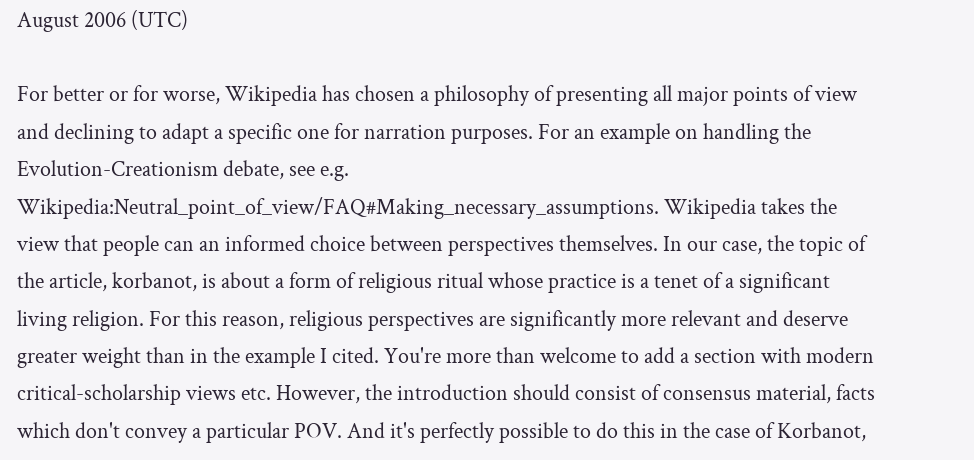August 2006 (UTC)

For better or for worse, Wikipedia has chosen a philosophy of presenting all major points of view and declining to adapt a specific one for narration purposes. For an example on handling the Evolution-Creationism debate, see e.g. Wikipedia:Neutral_point_of_view/FAQ#Making_necessary_assumptions. Wikipedia takes the view that people can an informed choice between perspectives themselves. In our case, the topic of the article, korbanot, is about a form of religious ritual whose practice is a tenet of a significant living religion. For this reason, religious perspectives are significantly more relevant and deserve greater weight than in the example I cited. You're more than welcome to add a section with modern critical-scholarship views etc. However, the introduction should consist of consensus material, facts which don't convey a particular POV. And it's perfectly possible to do this in the case of Korbanot,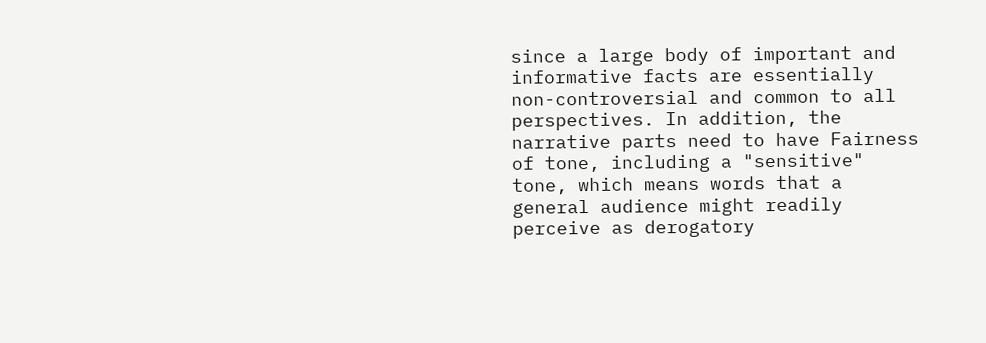since a large body of important and informative facts are essentially non-controversial and common to all perspectives. In addition, the narrative parts need to have Fairness of tone, including a "sensitive" tone, which means words that a general audience might readily perceive as derogatory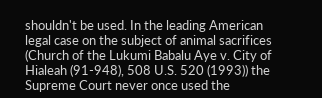shouldn't be used. In the leading American legal case on the subject of animal sacrifices (Church of the Lukumi Babalu Aye v. City of Hialeah (91-948), 508 U.S. 520 (1993)) the Supreme Court never once used the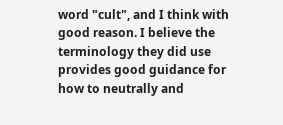word "cult", and I think with good reason. I believe the terminology they did use provides good guidance for how to neutrally and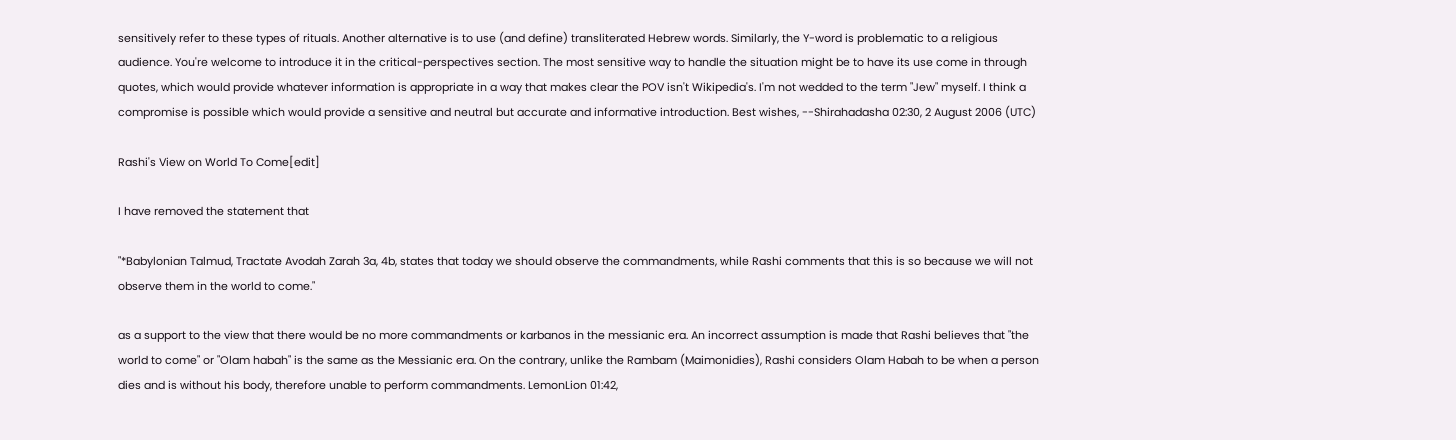sensitively refer to these types of rituals. Another alternative is to use (and define) transliterated Hebrew words. Similarly, the Y-word is problematic to a religious audience. You're welcome to introduce it in the critical-perspectives section. The most sensitive way to handle the situation might be to have its use come in through quotes, which would provide whatever information is appropriate in a way that makes clear the POV isn't Wikipedia's. I'm not wedded to the term "Jew" myself. I think a compromise is possible which would provide a sensitive and neutral but accurate and informative introduction. Best wishes, --Shirahadasha 02:30, 2 August 2006 (UTC)

Rashi's View on World To Come[edit]

I have removed the statement that

"*Babylonian Talmud, Tractate Avodah Zarah 3a, 4b, states that today we should observe the commandments, while Rashi comments that this is so because we will not observe them in the world to come."

as a support to the view that there would be no more commandments or karbanos in the messianic era. An incorrect assumption is made that Rashi believes that "the world to come" or "Olam habah" is the same as the Messianic era. On the contrary, unlike the Rambam (Maimonidies), Rashi considers Olam Habah to be when a person dies and is without his body, therefore unable to perform commandments. LemonLion 01:42,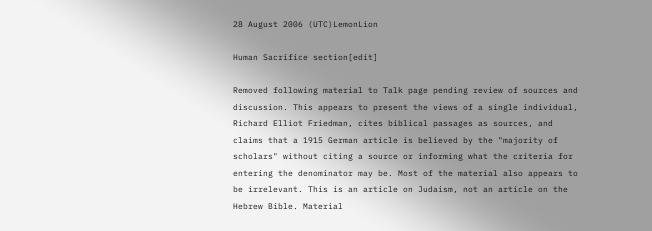28 August 2006 (UTC)LemonLion

Human Sacrifice section[edit]

Removed following material to Talk page pending review of sources and discussion. This appears to present the views of a single individual, Richard Elliot Friedman, cites biblical passages as sources, and claims that a 1915 German article is believed by the "majority of scholars" without citing a source or informing what the criteria for entering the denominator may be. Most of the material also appears to be irrelevant. This is an article on Judaism, not an article on the Hebrew Bible. Material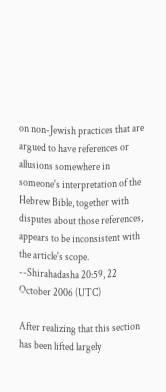on non-Jewish practices that are argued to have references or allusions somewhere in someone's interpretation of the Hebrew Bible, together with disputes about those references, appears to be inconsistent with the article's scope. --Shirahadasha 20:59, 22 October 2006 (UTC)

After realizing that this section has been lifted largely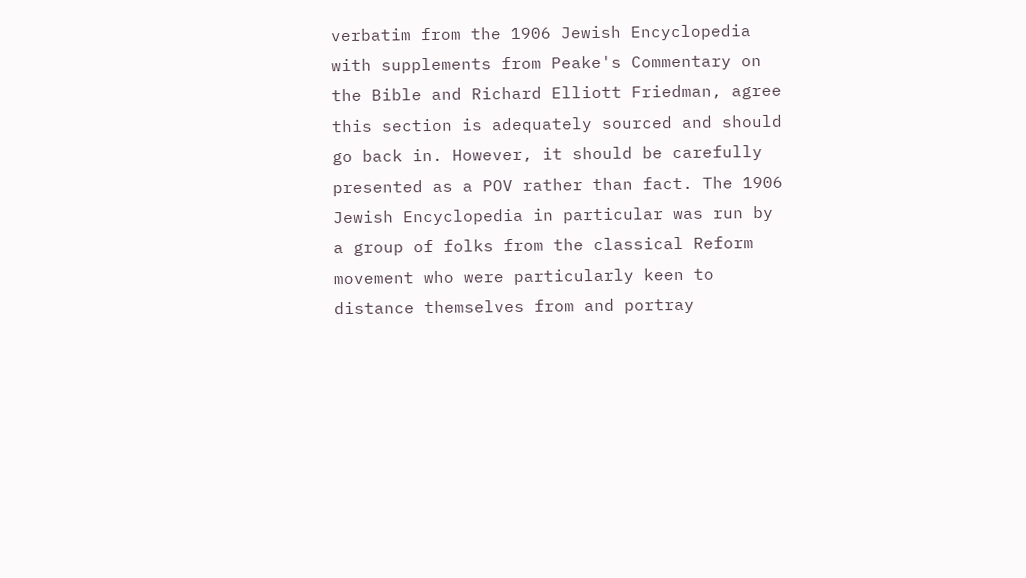verbatim from the 1906 Jewish Encyclopedia with supplements from Peake's Commentary on the Bible and Richard Elliott Friedman, agree this section is adequately sourced and should go back in. However, it should be carefully presented as a POV rather than fact. The 1906 Jewish Encyclopedia in particular was run by a group of folks from the classical Reform movement who were particularly keen to distance themselves from and portray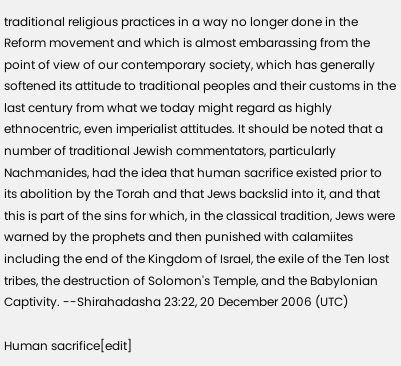traditional religious practices in a way no longer done in the Reform movement and which is almost embarassing from the point of view of our contemporary society, which has generally softened its attitude to traditional peoples and their customs in the last century from what we today might regard as highly ethnocentric, even imperialist attitudes. It should be noted that a number of traditional Jewish commentators, particularly Nachmanides, had the idea that human sacrifice existed prior to its abolition by the Torah and that Jews backslid into it, and that this is part of the sins for which, in the classical tradition, Jews were warned by the prophets and then punished with calamiites including the end of the Kingdom of Israel, the exile of the Ten lost tribes, the destruction of Solomon's Temple, and the Babylonian Captivity. --Shirahadasha 23:22, 20 December 2006 (UTC)

Human sacrifice[edit]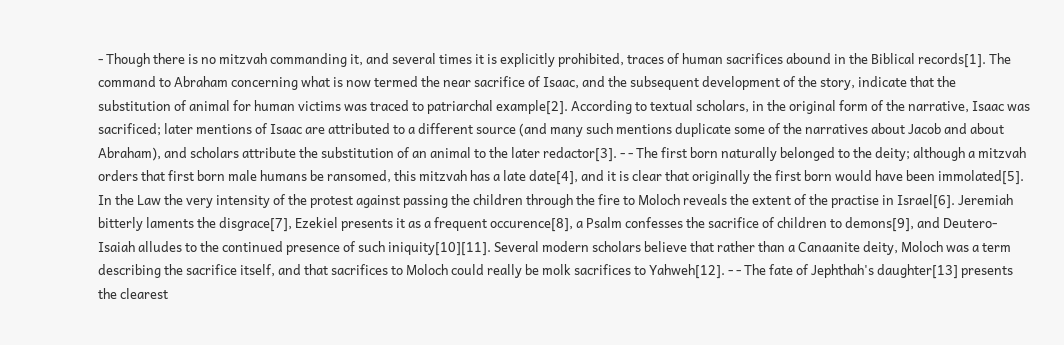- Though there is no mitzvah commanding it, and several times it is explicitly prohibited, traces of human sacrifices abound in the Biblical records[1]. The command to Abraham concerning what is now termed the near sacrifice of Isaac, and the subsequent development of the story, indicate that the substitution of animal for human victims was traced to patriarchal example[2]. According to textual scholars, in the original form of the narrative, Isaac was sacrificed; later mentions of Isaac are attributed to a different source (and many such mentions duplicate some of the narratives about Jacob and about Abraham), and scholars attribute the substitution of an animal to the later redactor[3]. - - The first born naturally belonged to the deity; although a mitzvah orders that first born male humans be ransomed, this mitzvah has a late date[4], and it is clear that originally the first born would have been immolated[5]. In the Law the very intensity of the protest against passing the children through the fire to Moloch reveals the extent of the practise in Israel[6]. Jeremiah bitterly laments the disgrace[7], Ezekiel presents it as a frequent occurence[8], a Psalm confesses the sacrifice of children to demons[9], and Deutero-Isaiah alludes to the continued presence of such iniquity[10][11]. Several modern scholars believe that rather than a Canaanite deity, Moloch was a term describing the sacrifice itself, and that sacrifices to Moloch could really be molk sacrifices to Yahweh[12]. - - The fate of Jephthah's daughter[13] presents the clearest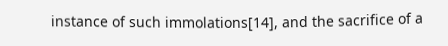instance of such immolations[14], and the sacrifice of a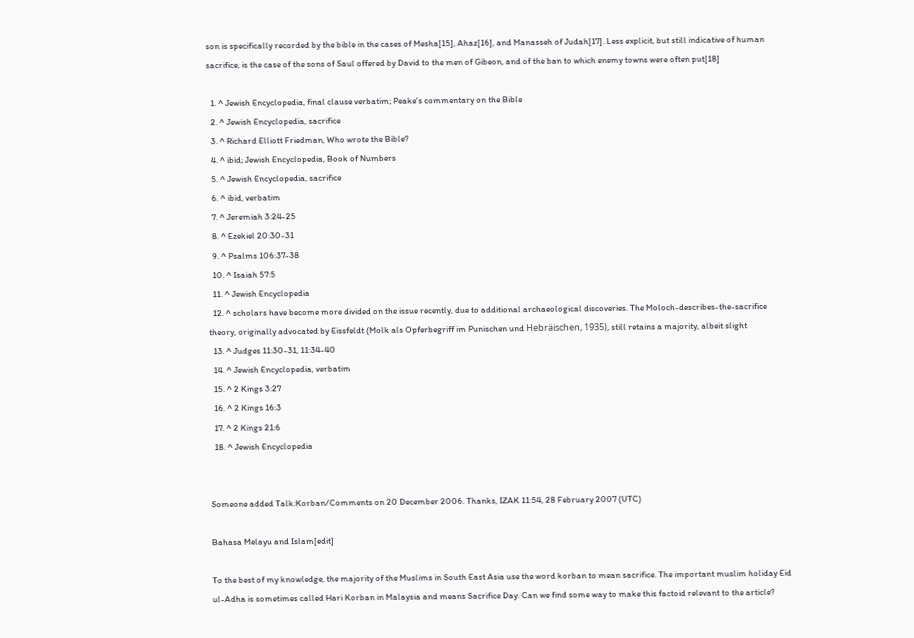son is specifically recorded by the bible in the cases of Mesha[15], Ahaz[16], and Manasseh of Judah[17]. Less explicit, but still indicative of human sacrifice, is the case of the sons of Saul offered by David to the men of Gibeon, and of the ban to which enemy towns were often put[18]

  1. ^ Jewish Encyclopedia, final clause verbatim; Peake's commentary on the Bible
  2. ^ Jewish Encyclopedia, sacrifice
  3. ^ Richard Elliott Friedman, Who wrote the Bible?
  4. ^ ibid; Jewish Encyclopedia, Book of Numbers
  5. ^ Jewish Encyclopedia, sacrifice
  6. ^ ibid, verbatim
  7. ^ Jeremiah 3:24-25
  8. ^ Ezekiel 20:30-31
  9. ^ Psalms 106:37-38
  10. ^ Isaiah 57:5
  11. ^ Jewish Encyclopedia
  12. ^ scholars have become more divided on the issue recently, due to additional archaeological discoveries. The Moloch-describes-the-sacrifice theory, originally advocated by Eissfeldt (Molk als Opferbegriff im Punischen und Hebräischen, 1935), still retains a majority, albeit slight
  13. ^ Judges 11:30-31, 11:34-40
  14. ^ Jewish Encyclopedia, verbatim
  15. ^ 2 Kings 3:27
  16. ^ 2 Kings 16:3
  17. ^ 2 Kings 21:6
  18. ^ Jewish Encyclopedia


Someone added Talk:Korban/Comments on 20 December 2006. Thanks, IZAK 11:54, 28 February 2007 (UTC)

Bahasa Melayu and Islam[edit]

To the best of my knowledge, the majority of the Muslims in South East Asia use the word korban to mean sacrifice. The important muslim holiday Eid ul-Adha is sometimes called Hari Korban in Malaysia and means Sacrifice Day. Can we find some way to make this factoid relevant to the article?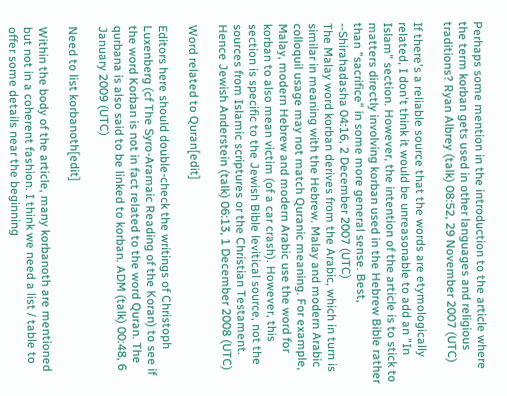Perhaps some mention in the introduction to the article where the term korban gets used in other languages and religious traditions? Ryan Albrey (talk) 08:52, 29 November 2007 (UTC)

If there's a reliable source that the words are etymologically related, I don't think it would be unreasonable to add an "In Islam" section. However, the intention of the article is to stick to matters directly involving korban used in the Hebrew Bible rather than "sacrifice" in some more general sense. Best, --Shirahadasha 04:16, 2 December 2007 (UTC)
The Malay word korban derives from the Arabic, which in turn is similar in meaning with the Hebrew. Malay and modern Arabic colloquil usage may not match Quranic meaning. For example, Malay, modern Hebrew and modern Arabic use the word for korban to also mean victim (of a car crash). However, this section is specific to the Jewish Bible levitical source, not the sources from Islamic scriptures or the Christian Testament. Hence Jewish Anderstein (talk) 06:13, 1 December 2008 (UTC)

Word related to Quran[edit]

Editors here should double-check the writings of Christoph Luxenberg (cf The Syro-Aramaic Reading of the Koran) to see if the word Korban is not in fact related to the word Quran. The qurbana is also said to be linked to korban. ADM (talk) 00:48, 6 January 2009 (UTC)

Need to list korbanoth[edit]

Within the body of the article, many korbanoth are mentioned but not in a coherent fashion. I think we need a list / table to offer some details near the beginning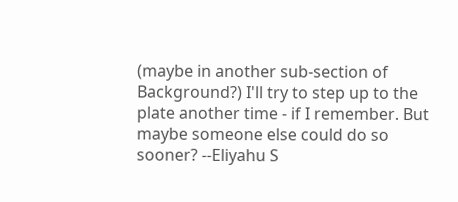(maybe in another sub-section of Background?) I'll try to step up to the plate another time - if I remember. But maybe someone else could do so sooner? --Eliyahu S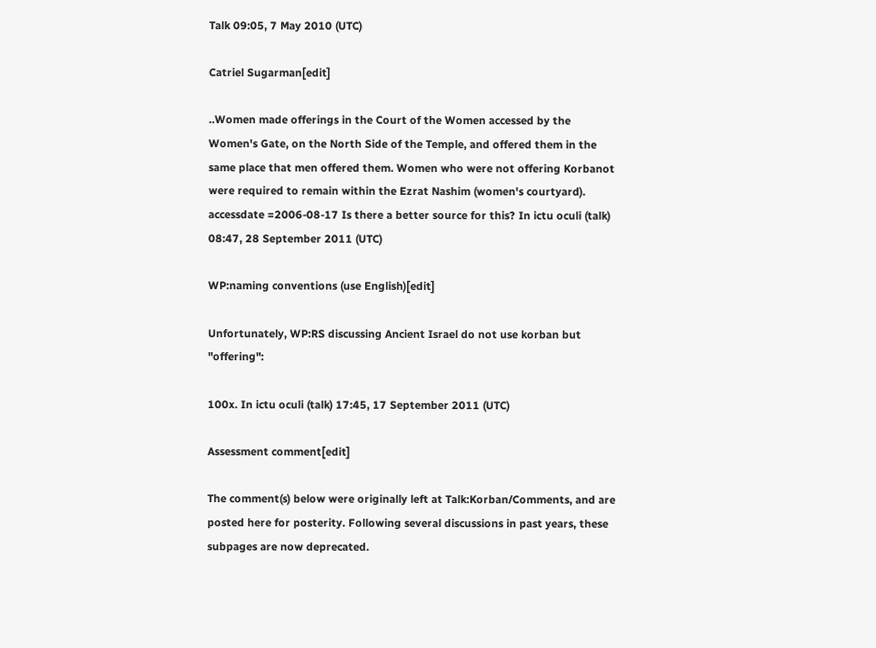Talk 09:05, 7 May 2010 (UTC)

Catriel Sugarman[edit]

..Women made offerings in the Court of the Women accessed by the Women's Gate, on the North Side of the Temple, and offered them in the same place that men offered them. Women who were not offering Korbanot were required to remain within the Ezrat Nashim (women's courtyard). accessdate =2006-08-17 Is there a better source for this? In ictu oculi (talk) 08:47, 28 September 2011 (UTC)

WP:naming conventions (use English)[edit]

Unfortunately, WP:RS discussing Ancient Israel do not use korban but "offering":

100x. In ictu oculi (talk) 17:45, 17 September 2011 (UTC)

Assessment comment[edit]

The comment(s) below were originally left at Talk:Korban/Comments, and are posted here for posterity. Following several discussions in past years, these subpages are now deprecated.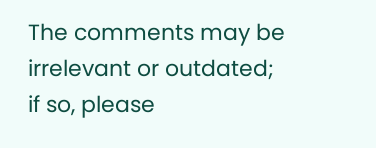The comments may be irrelevant or outdated; if so, please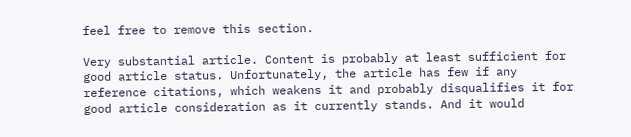feel free to remove this section.

Very substantial article. Content is probably at least sufficient for good article status. Unfortunately, the article has few if any reference citations, which weakens it and probably disqualifies it for good article consideration as it currently stands. And it would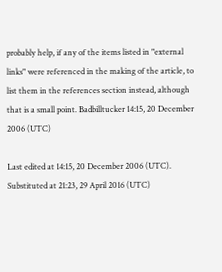probably help, if any of the items listed in "external links" were referenced in the making of the article, to list them in the references section instead, although that is a small point. Badbilltucker 14:15, 20 December 2006 (UTC)

Last edited at 14:15, 20 December 2006 (UTC). Substituted at 21:23, 29 April 2016 (UTC)